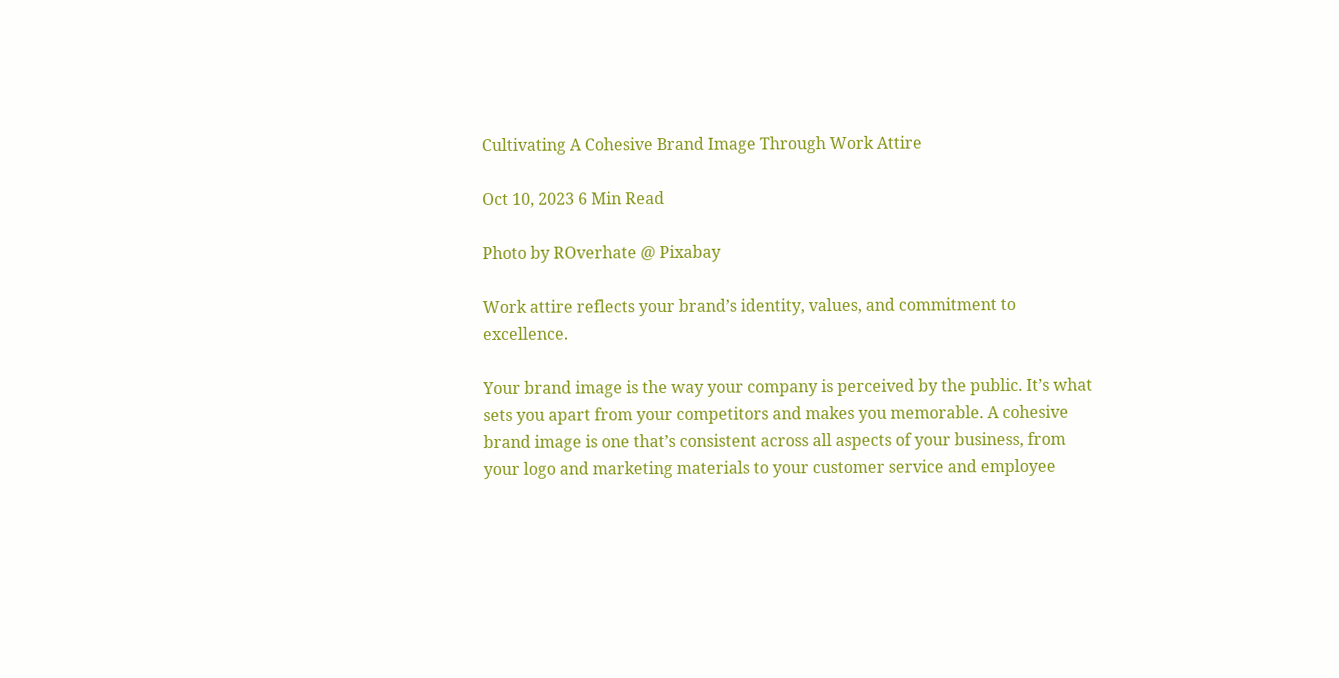Cultivating A Cohesive Brand Image Through Work Attire

Oct 10, 2023 6 Min Read

Photo by ROverhate @ Pixabay

Work attire reflects your brand’s identity, values, and commitment to excellence.

Your brand image is the way your company is perceived by the public. It’s what sets you apart from your competitors and makes you memorable. A cohesive brand image is one that’s consistent across all aspects of your business, from your logo and marketing materials to your customer service and employee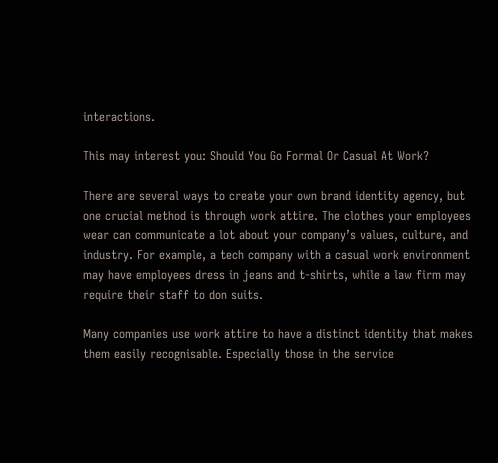interactions.

This may interest you: Should You Go Formal Or Casual At Work?

There are several ways to create your own brand identity agency, but one crucial method is through work attire. The clothes your employees wear can communicate a lot about your company’s values, culture, and industry. For example, a tech company with a casual work environment may have employees dress in jeans and t-shirts, while a law firm may require their staff to don suits.

Many companies use work attire to have a distinct identity that makes them easily recognisable. Especially those in the service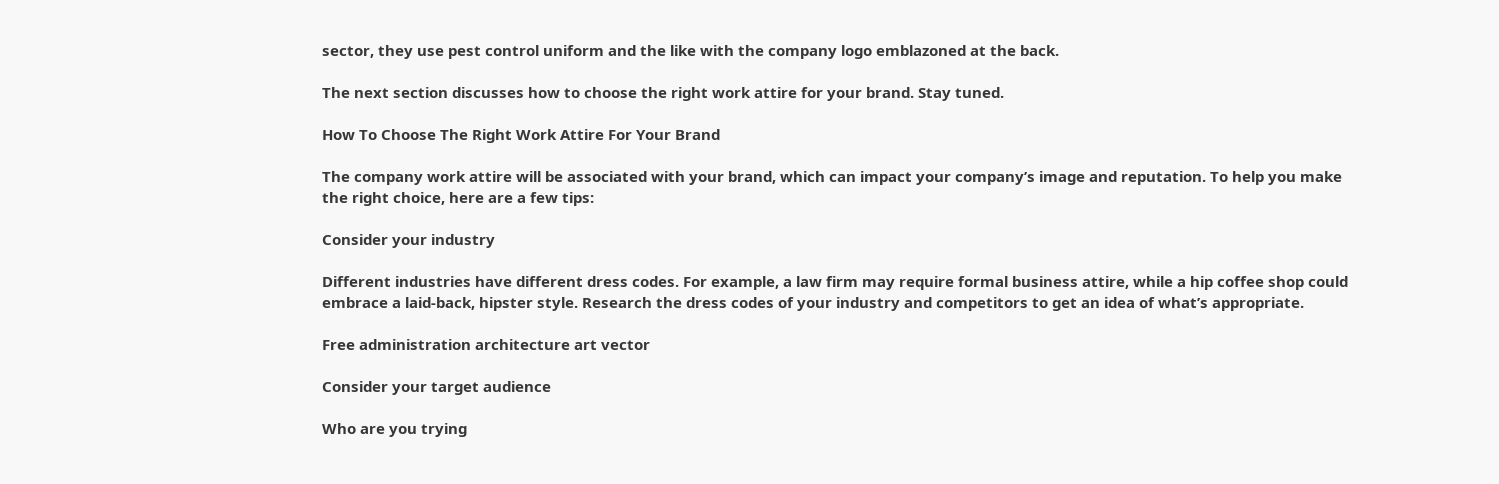sector, they use pest control uniform and the like with the company logo emblazoned at the back.

The next section discusses how to choose the right work attire for your brand. Stay tuned.

How To Choose The Right Work Attire For Your Brand

The company work attire will be associated with your brand, which can impact your company’s image and reputation. To help you make the right choice, here are a few tips:

Consider your industry

Different industries have different dress codes. For example, a law firm may require formal business attire, while a hip coffee shop could embrace a laid-back, hipster style. Research the dress codes of your industry and competitors to get an idea of what’s appropriate.

Free administration architecture art vector

Consider your target audience

Who are you trying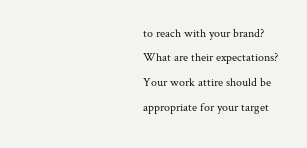to reach with your brand? What are their expectations? Your work attire should be appropriate for your target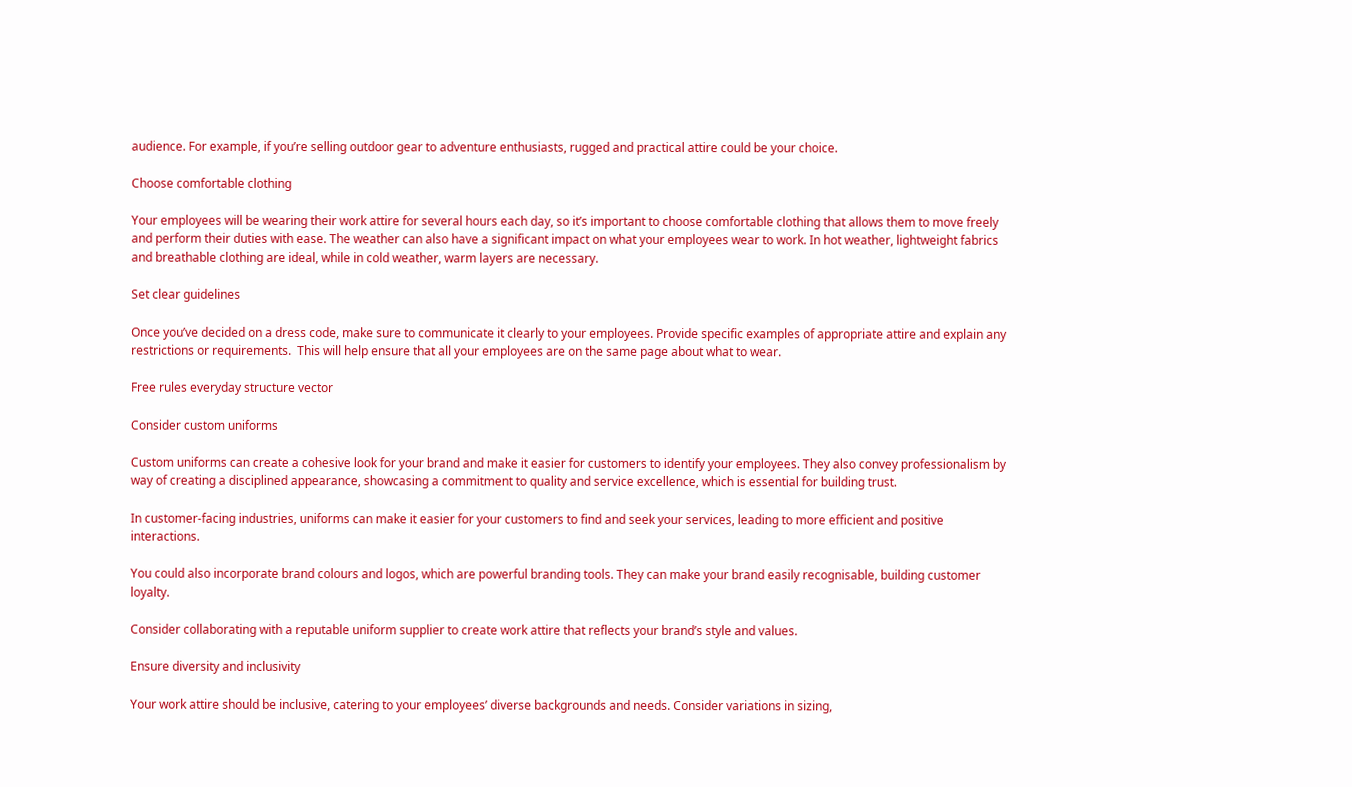audience. For example, if you’re selling outdoor gear to adventure enthusiasts, rugged and practical attire could be your choice.

Choose comfortable clothing

Your employees will be wearing their work attire for several hours each day, so it’s important to choose comfortable clothing that allows them to move freely and perform their duties with ease. The weather can also have a significant impact on what your employees wear to work. In hot weather, lightweight fabrics and breathable clothing are ideal, while in cold weather, warm layers are necessary.

Set clear guidelines

Once you’ve decided on a dress code, make sure to communicate it clearly to your employees. Provide specific examples of appropriate attire and explain any restrictions or requirements.  This will help ensure that all your employees are on the same page about what to wear.

Free rules everyday structure vector

Consider custom uniforms

Custom uniforms can create a cohesive look for your brand and make it easier for customers to identify your employees. They also convey professionalism by way of creating a disciplined appearance, showcasing a commitment to quality and service excellence, which is essential for building trust.

In customer-facing industries, uniforms can make it easier for your customers to find and seek your services, leading to more efficient and positive interactions.

You could also incorporate brand colours and logos, which are powerful branding tools. They can make your brand easily recognisable, building customer loyalty.

Consider collaborating with a reputable uniform supplier to create work attire that reflects your brand’s style and values.

Ensure diversity and inclusivity

Your work attire should be inclusive, catering to your employees’ diverse backgrounds and needs. Consider variations in sizing,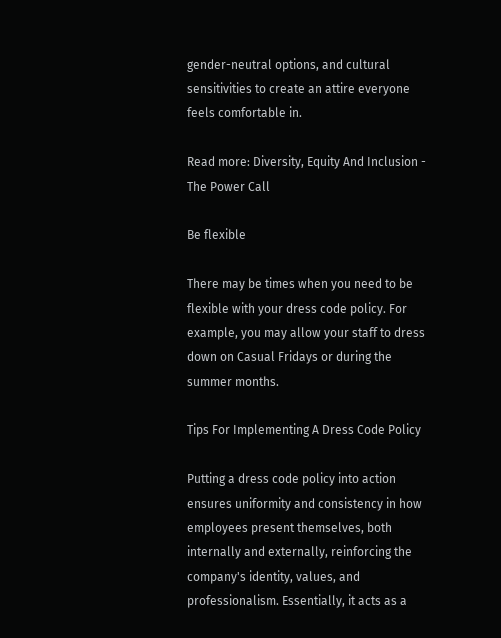gender-neutral options, and cultural sensitivities to create an attire everyone feels comfortable in.

Read more: Diversity, Equity And Inclusion - The Power Call

Be flexible

There may be times when you need to be flexible with your dress code policy. For example, you may allow your staff to dress down on Casual Fridays or during the summer months.

Tips For Implementing A Dress Code Policy

Putting a dress code policy into action ensures uniformity and consistency in how employees present themselves, both internally and externally, reinforcing the company's identity, values, and professionalism. Essentially, it acts as a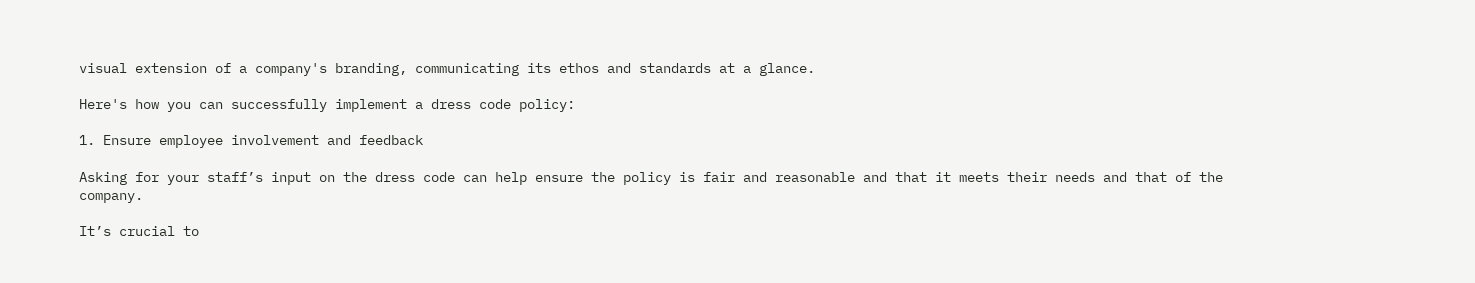visual extension of a company's branding, communicating its ethos and standards at a glance.

Here's how you can successfully implement a dress code policy:

1. Ensure employee involvement and feedback

Asking for your staff’s input on the dress code can help ensure the policy is fair and reasonable and that it meets their needs and that of the company.

It’s crucial to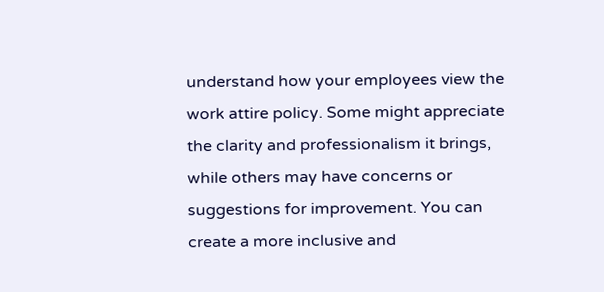understand how your employees view the work attire policy. Some might appreciate the clarity and professionalism it brings, while others may have concerns or suggestions for improvement. You can create a more inclusive and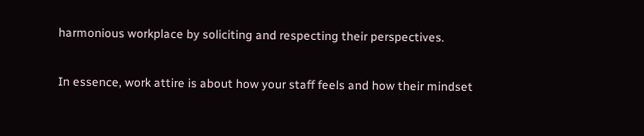harmonious workplace by soliciting and respecting their perspectives.

In essence, work attire is about how your staff feels and how their mindset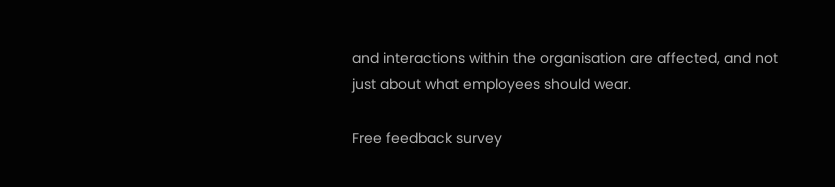and interactions within the organisation are affected, and not just about what employees should wear.

Free feedback survey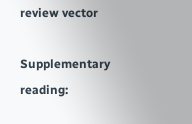review vector

Supplementary reading: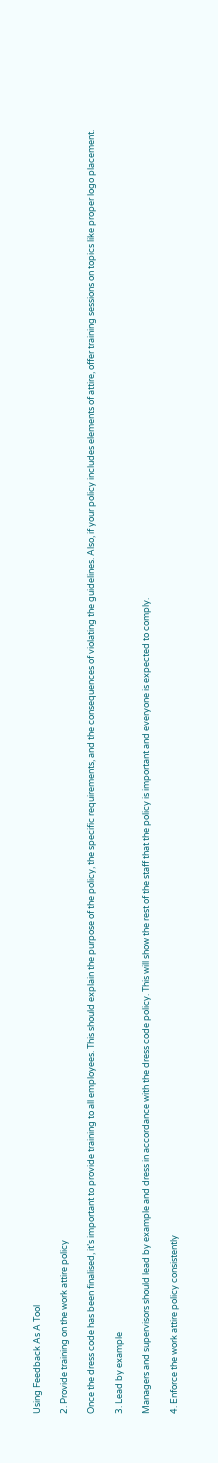Using Feedback As A Tool

2. Provide training on the work attire policy

Once the dress code has been finalised, it’s important to provide training to all employees. This should explain the purpose of the policy, the specific requirements, and the consequences of violating the guidelines. Also, if your policy includes elements of attire, offer training sessions on topics like proper logo placement.

3. Lead by example

Managers and supervisors should lead by example and dress in accordance with the dress code policy. This will show the rest of the staff that the policy is important and everyone is expected to comply.

4. Enforce the work attire policy consistently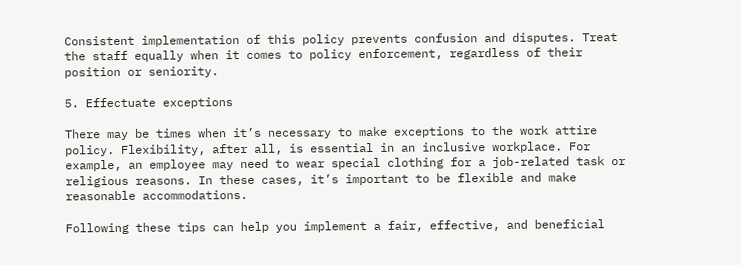Consistent implementation of this policy prevents confusion and disputes. Treat the staff equally when it comes to policy enforcement, regardless of their position or seniority.

5. Effectuate exceptions

There may be times when it’s necessary to make exceptions to the work attire policy. Flexibility, after all, is essential in an inclusive workplace. For example, an employee may need to wear special clothing for a job-related task or religious reasons. In these cases, it’s important to be flexible and make reasonable accommodations.

Following these tips can help you implement a fair, effective, and beneficial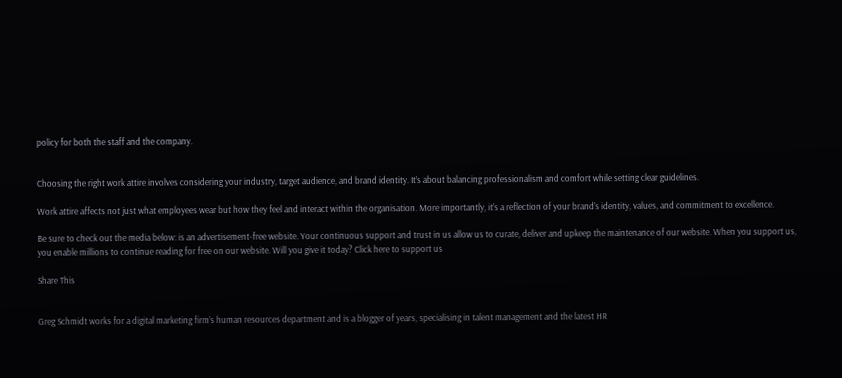policy for both the staff and the company.


Choosing the right work attire involves considering your industry, target audience, and brand identity. It’s about balancing professionalism and comfort while setting clear guidelines.

Work attire affects not just what employees wear but how they feel and interact within the organisation. More importantly, it’s a reflection of your brand’s identity, values, and commitment to excellence.

Be sure to check out the media below: is an advertisement-free website. Your continuous support and trust in us allow us to curate, deliver and upkeep the maintenance of our website. When you support us, you enable millions to continue reading for free on our website. Will you give it today? Click here to support us

Share This


Greg Schmidt works for a digital marketing firm’s human resources department and is a blogger of years, specialising in talent management and the latest HR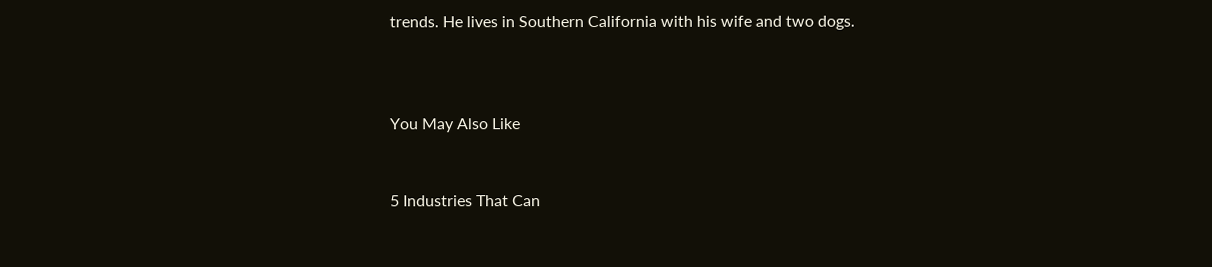trends. He lives in Southern California with his wife and two dogs.



You May Also Like


5 Industries That Can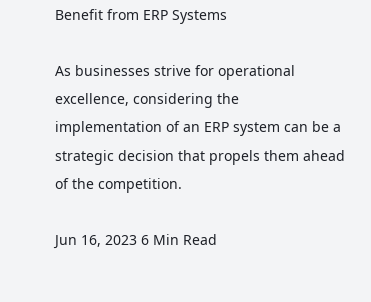Benefit from ERP Systems

As businesses strive for operational excellence, considering the implementation of an ERP system can be a strategic decision that propels them ahead of the competition.

Jun 16, 2023 6 Min Read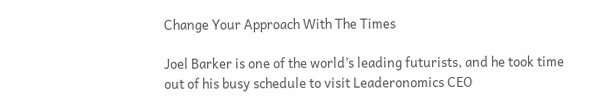Change Your Approach With The Times

Joel Barker is one of the world’s leading futurists, and he took time out of his busy schedule to visit Leaderonomics CEO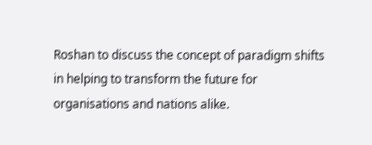Roshan to discuss the concept of paradigm shifts in helping to transform the future for organisations and nations alike.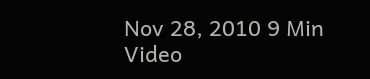Nov 28, 2010 9 Min Video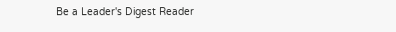Be a Leader's Digest Reader